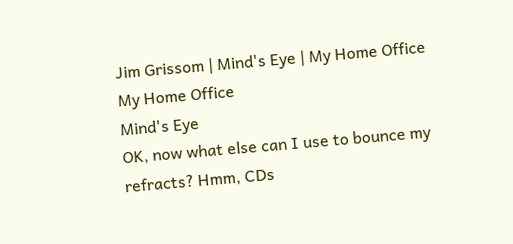Jim Grissom | Mind's Eye | My Home Office
My Home Office
Mind's Eye
OK, now what else can I use to bounce my refracts? Hmm, CDs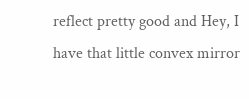reflect pretty good and Hey, I have that little convex mirror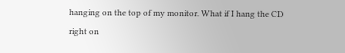hanging on the top of my monitor. What if I hang the CD right on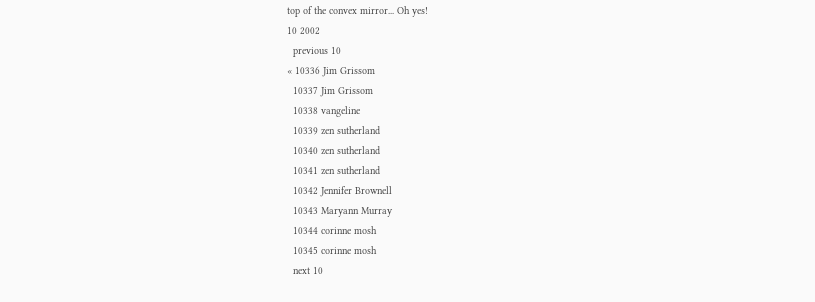top of the convex mirror... Oh yes!
10 2002
  previous 10
« 10336 Jim Grissom
  10337 Jim Grissom
  10338 vangeline
  10339 zen sutherland
  10340 zen sutherland
  10341 zen sutherland
  10342 Jennifer Brownell
  10343 Maryann Murray
  10344 corinne mosh
  10345 corinne mosh
  next 10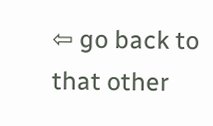⇦ go back to that other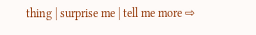thing | surprise me | tell me more ⇨